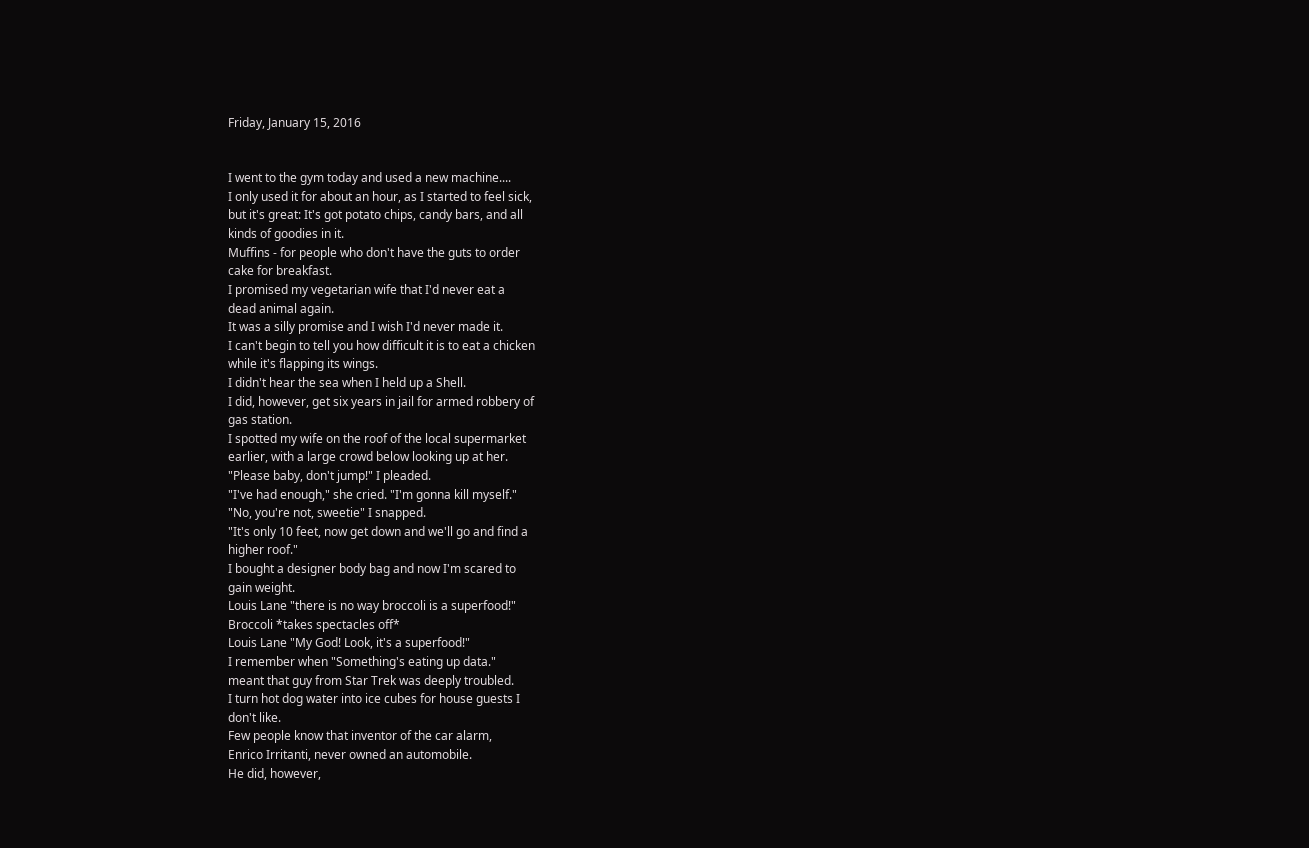Friday, January 15, 2016


I went to the gym today and used a new machine....
I only used it for about an hour, as I started to feel sick,
but it's great: It's got potato chips, candy bars, and all
kinds of goodies in it.
Muffins - for people who don't have the guts to order
cake for breakfast.
I promised my vegetarian wife that I'd never eat a
dead animal again.
It was a silly promise and I wish I'd never made it.
I can't begin to tell you how difficult it is to eat a chicken
while it's flapping its wings.
I didn't hear the sea when I held up a Shell.
I did, however, get six years in jail for armed robbery of
gas station.
I spotted my wife on the roof of the local supermarket
earlier, with a large crowd below looking up at her.
"Please baby, don't jump!" I pleaded.
"I've had enough," she cried. "I'm gonna kill myself."
"No, you're not, sweetie" I snapped.
"It's only 10 feet, now get down and we'll go and find a
higher roof."
I bought a designer body bag and now I'm scared to
gain weight.
Louis Lane "there is no way broccoli is a superfood!"
Broccoli *takes spectacles off*
Louis Lane "My God! Look, it's a superfood!"
I remember when "Something's eating up data."
meant that guy from Star Trek was deeply troubled.
I turn hot dog water into ice cubes for house guests I
don't like.
Few people know that inventor of the car alarm,
Enrico Irritanti, never owned an automobile.
He did, however,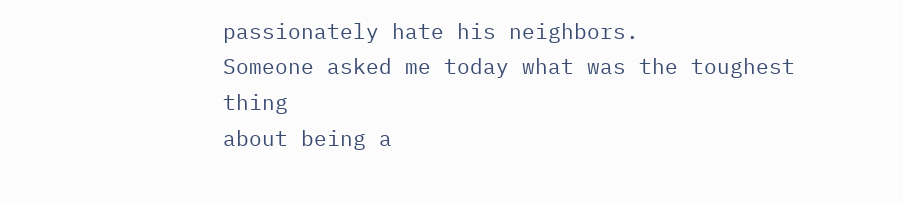passionately hate his neighbors.
Someone asked me today what was the toughest thing
about being a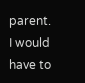parent.
I would have to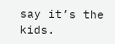say it’s the kids.